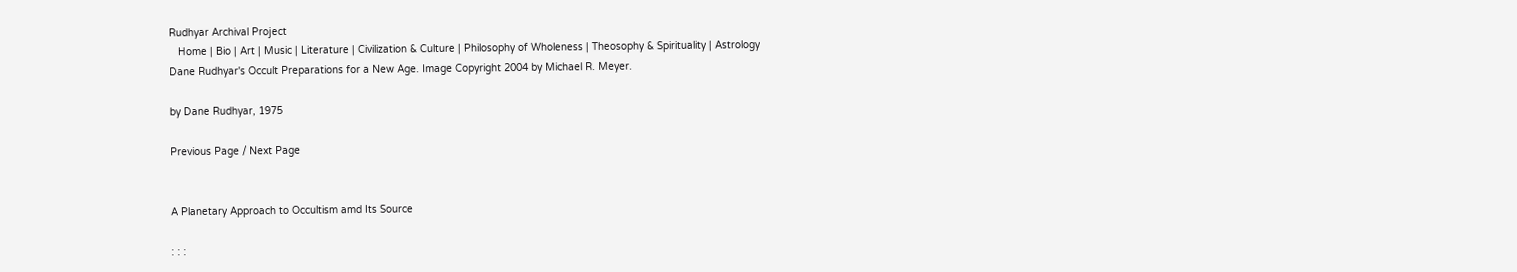Rudhyar Archival Project
   Home | Bio | Art | Music | Literature | Civilization & Culture | Philosophy of Wholeness | Theosophy & Spirituality | Astrology
Dane Rudhyar's Occult Preparations for a New Age. Image Copyright 2004 by Michael R. Meyer.

by Dane Rudhyar, 1975

Previous Page / Next Page


A Planetary Approach to Occultism amd Its Source

: : :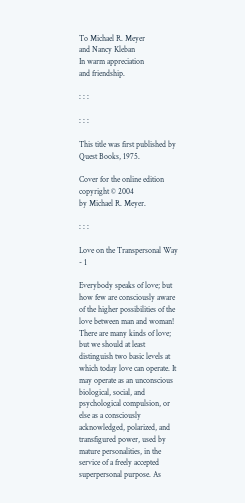To Michael R. Meyer
and Nancy Kleban
In warm appreciation
and friendship.

: : :

: : :

This title was first published by Quest Books, 1975.

Cover for the online edition copyright © 2004
by Michael R. Meyer.

: : :

Love on the Transpersonal Way - 1

Everybody speaks of love; but how few are consciously aware of the higher possibilities of the love between man and woman! There are many kinds of love; but we should at least distinguish two basic levels at which today love can operate. It may operate as an unconscious biological, social, and psychological compulsion, or else as a consciously acknowledged, polarized, and transfigured power, used by mature personalities, in the service of a freely accepted superpersonal purpose. As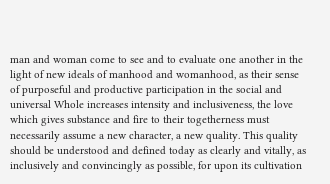man and woman come to see and to evaluate one another in the light of new ideals of manhood and womanhood, as their sense of purposeful and productive participation in the social and universal Whole increases intensity and inclusiveness, the love which gives substance and fire to their togetherness must necessarily assume a new character, a new quality. This quality should be understood and defined today as clearly and vitally, as inclusively and convincingly as possible, for upon its cultivation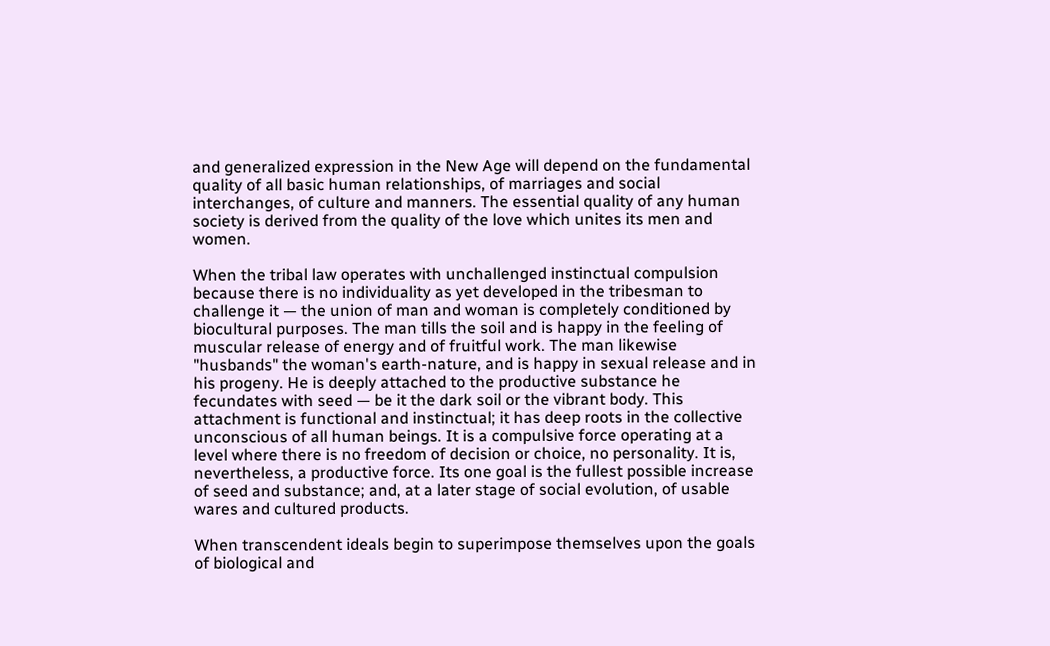and generalized expression in the New Age will depend on the fundamental quality of all basic human relationships, of marriages and social interchanges, of culture and manners. The essential quality of any human society is derived from the quality of the love which unites its men and women.

When the tribal law operates with unchallenged instinctual compulsion because there is no individuality as yet developed in the tribesman to challenge it — the union of man and woman is completely conditioned by biocultural purposes. The man tills the soil and is happy in the feeling of muscular release of energy and of fruitful work. The man likewise "husbands" the woman's earth-nature, and is happy in sexual release and in his progeny. He is deeply attached to the productive substance he fecundates with seed — be it the dark soil or the vibrant body. This attachment is functional and instinctual; it has deep roots in the collective unconscious of all human beings. It is a compulsive force operating at a level where there is no freedom of decision or choice, no personality. It is, nevertheless, a productive force. Its one goal is the fullest possible increase of seed and substance; and, at a later stage of social evolution, of usable wares and cultured products.

When transcendent ideals begin to superimpose themselves upon the goals of biological and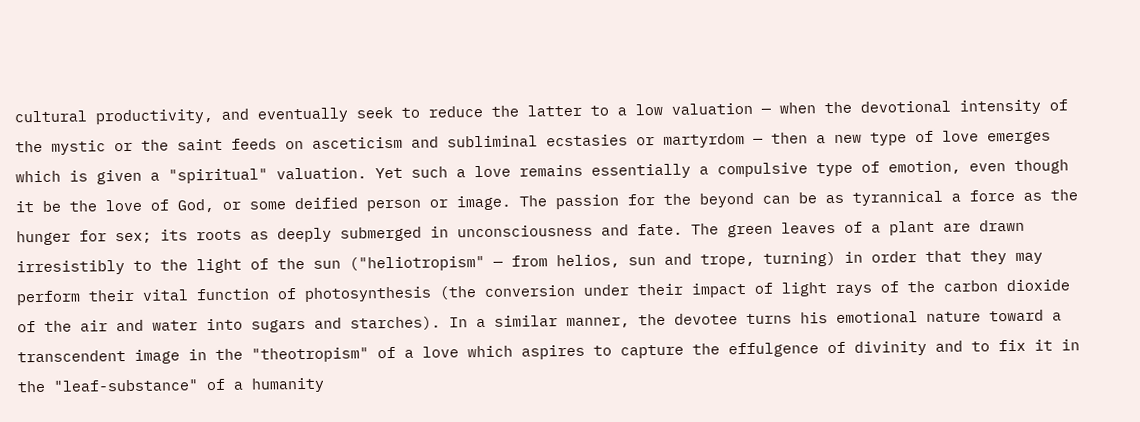cultural productivity, and eventually seek to reduce the latter to a low valuation — when the devotional intensity of the mystic or the saint feeds on asceticism and subliminal ecstasies or martyrdom — then a new type of love emerges which is given a "spiritual" valuation. Yet such a love remains essentially a compulsive type of emotion, even though it be the love of God, or some deified person or image. The passion for the beyond can be as tyrannical a force as the hunger for sex; its roots as deeply submerged in unconsciousness and fate. The green leaves of a plant are drawn irresistibly to the light of the sun ("heliotropism" — from helios, sun and trope, turning) in order that they may perform their vital function of photosynthesis (the conversion under their impact of light rays of the carbon dioxide of the air and water into sugars and starches). In a similar manner, the devotee turns his emotional nature toward a transcendent image in the "theotropism" of a love which aspires to capture the effulgence of divinity and to fix it in the "leaf-substance" of a humanity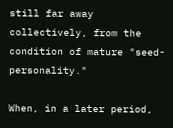still far away collectively, from the condition of mature "seed-personality."

When, in a later period,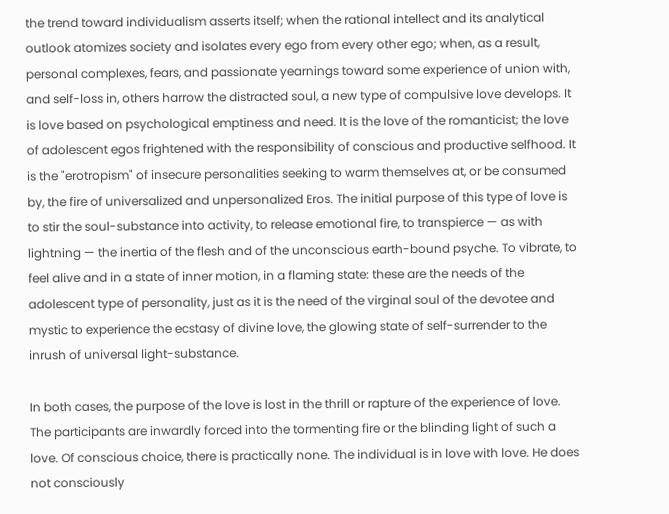the trend toward individualism asserts itself; when the rational intellect and its analytical outlook atomizes society and isolates every ego from every other ego; when, as a result, personal complexes, fears, and passionate yearnings toward some experience of union with, and self-loss in, others harrow the distracted soul, a new type of compulsive love develops. It is love based on psychological emptiness and need. It is the love of the romanticist; the love of adolescent egos frightened with the responsibility of conscious and productive selfhood. It is the "erotropism" of insecure personalities seeking to warm themselves at, or be consumed by, the fire of universalized and unpersonalized Eros. The initial purpose of this type of love is to stir the soul-substance into activity, to release emotional fire, to transpierce — as with lightning — the inertia of the flesh and of the unconscious earth-bound psyche. To vibrate, to feel alive and in a state of inner motion, in a flaming state: these are the needs of the adolescent type of personality, just as it is the need of the virginal soul of the devotee and mystic to experience the ecstasy of divine love, the glowing state of self-surrender to the inrush of universal light-substance.

In both cases, the purpose of the love is lost in the thrill or rapture of the experience of love. The participants are inwardly forced into the tormenting fire or the blinding light of such a love. Of conscious choice, there is practically none. The individual is in love with love. He does not consciously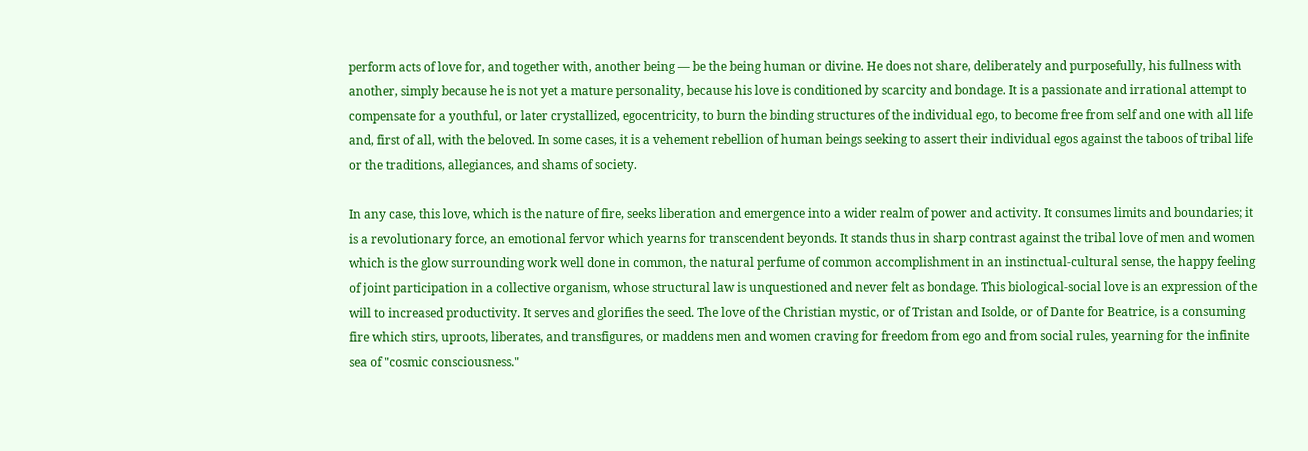perform acts of love for, and together with, another being — be the being human or divine. He does not share, deliberately and purposefully, his fullness with another, simply because he is not yet a mature personality, because his love is conditioned by scarcity and bondage. It is a passionate and irrational attempt to compensate for a youthful, or later crystallized, egocentricity, to burn the binding structures of the individual ego, to become free from self and one with all life and, first of all, with the beloved. In some cases, it is a vehement rebellion of human beings seeking to assert their individual egos against the taboos of tribal life or the traditions, allegiances, and shams of society.

In any case, this love, which is the nature of fire, seeks liberation and emergence into a wider realm of power and activity. It consumes limits and boundaries; it is a revolutionary force, an emotional fervor which yearns for transcendent beyonds. It stands thus in sharp contrast against the tribal love of men and women which is the glow surrounding work well done in common, the natural perfume of common accomplishment in an instinctual-cultural sense, the happy feeling of joint participation in a collective organism, whose structural law is unquestioned and never felt as bondage. This biological-social love is an expression of the will to increased productivity. It serves and glorifies the seed. The love of the Christian mystic, or of Tristan and Isolde, or of Dante for Beatrice, is a consuming fire which stirs, uproots, liberates, and transfigures, or maddens men and women craving for freedom from ego and from social rules, yearning for the infinite sea of "cosmic consciousness."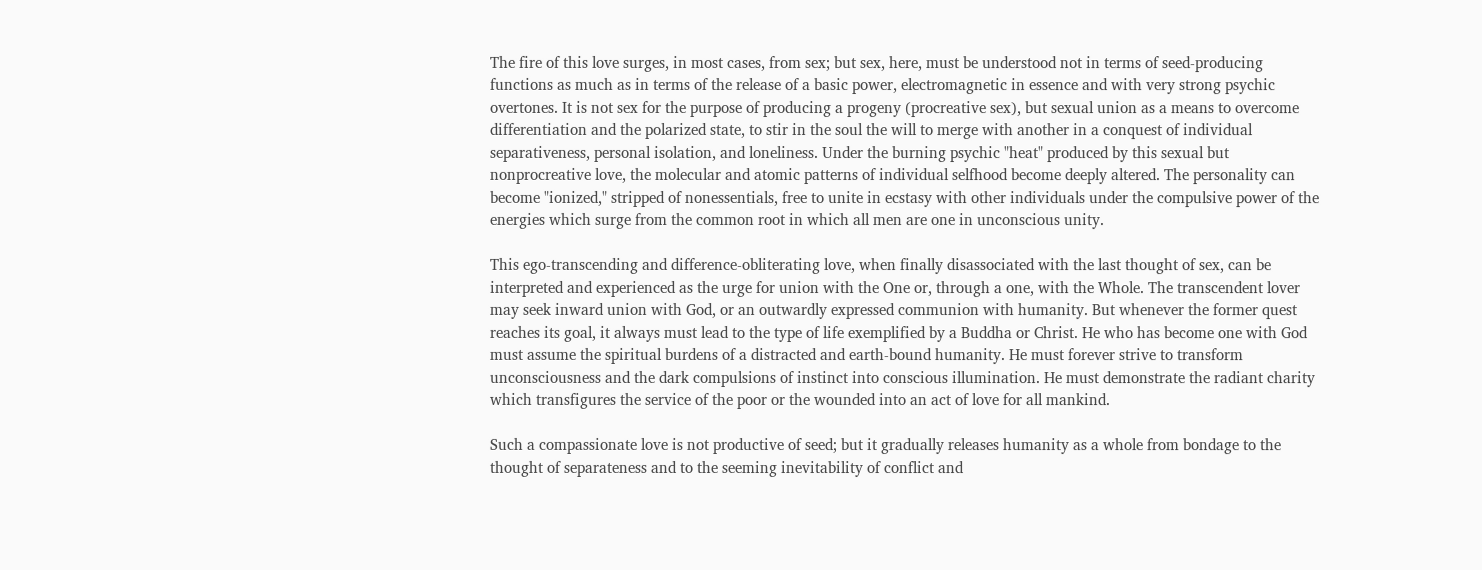The fire of this love surges, in most cases, from sex; but sex, here, must be understood not in terms of seed-producing functions as much as in terms of the release of a basic power, electromagnetic in essence and with very strong psychic overtones. It is not sex for the purpose of producing a progeny (procreative sex), but sexual union as a means to overcome differentiation and the polarized state, to stir in the soul the will to merge with another in a conquest of individual separativeness, personal isolation, and loneliness. Under the burning psychic "heat" produced by this sexual but nonprocreative love, the molecular and atomic patterns of individual selfhood become deeply altered. The personality can become "ionized," stripped of nonessentials, free to unite in ecstasy with other individuals under the compulsive power of the energies which surge from the common root in which all men are one in unconscious unity.

This ego-transcending and difference-obliterating love, when finally disassociated with the last thought of sex, can be interpreted and experienced as the urge for union with the One or, through a one, with the Whole. The transcendent lover may seek inward union with God, or an outwardly expressed communion with humanity. But whenever the former quest reaches its goal, it always must lead to the type of life exemplified by a Buddha or Christ. He who has become one with God must assume the spiritual burdens of a distracted and earth-bound humanity. He must forever strive to transform unconsciousness and the dark compulsions of instinct into conscious illumination. He must demonstrate the radiant charity which transfigures the service of the poor or the wounded into an act of love for all mankind.

Such a compassionate love is not productive of seed; but it gradually releases humanity as a whole from bondage to the thought of separateness and to the seeming inevitability of conflict and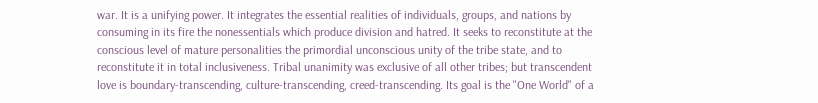war. It is a unifying power. It integrates the essential realities of individuals, groups, and nations by consuming in its fire the nonessentials which produce division and hatred. It seeks to reconstitute at the conscious level of mature personalities the primordial unconscious unity of the tribe state, and to reconstitute it in total inclusiveness. Tribal unanimity was exclusive of all other tribes; but transcendent love is boundary-transcending, culture-transcending, creed-transcending. Its goal is the "One World" of a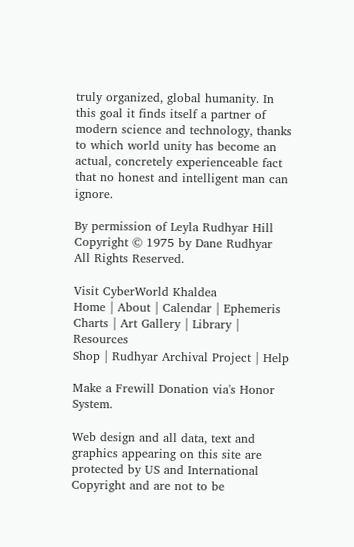truly organized, global humanity. In this goal it finds itself a partner of modern science and technology, thanks to which world unity has become an actual, concretely experienceable fact that no honest and intelligent man can ignore.

By permission of Leyla Rudhyar Hill
Copyright © 1975 by Dane Rudhyar
All Rights Reserved.

Visit CyberWorld Khaldea
Home | About | Calendar | Ephemeris
Charts | Art Gallery | Library | Resources
Shop | Rudhyar Archival Project | Help

Make a Frewill Donation via's Honor System.

Web design and all data, text and graphics appearing on this site are protected by US and International Copyright and are not to be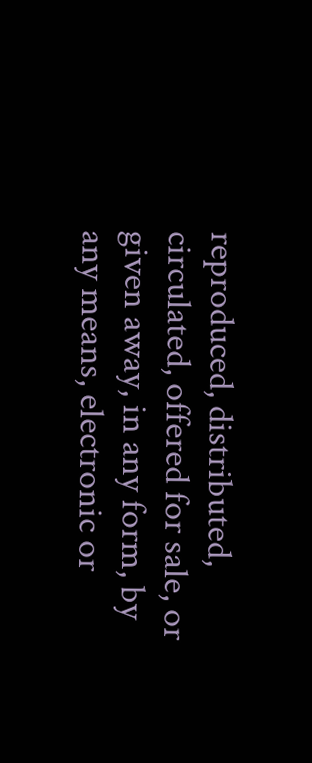reproduced, distributed, circulated, offered for sale, or given away, in any form, by any means, electronic or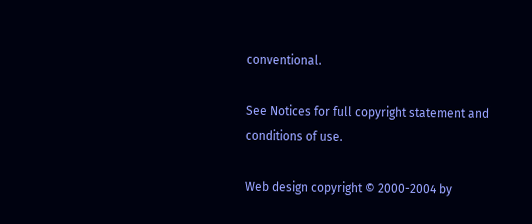conventional.

See Notices for full copyright statement and conditions of use.

Web design copyright © 2000-2004 by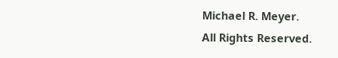Michael R. Meyer.
All Rights Reserved.